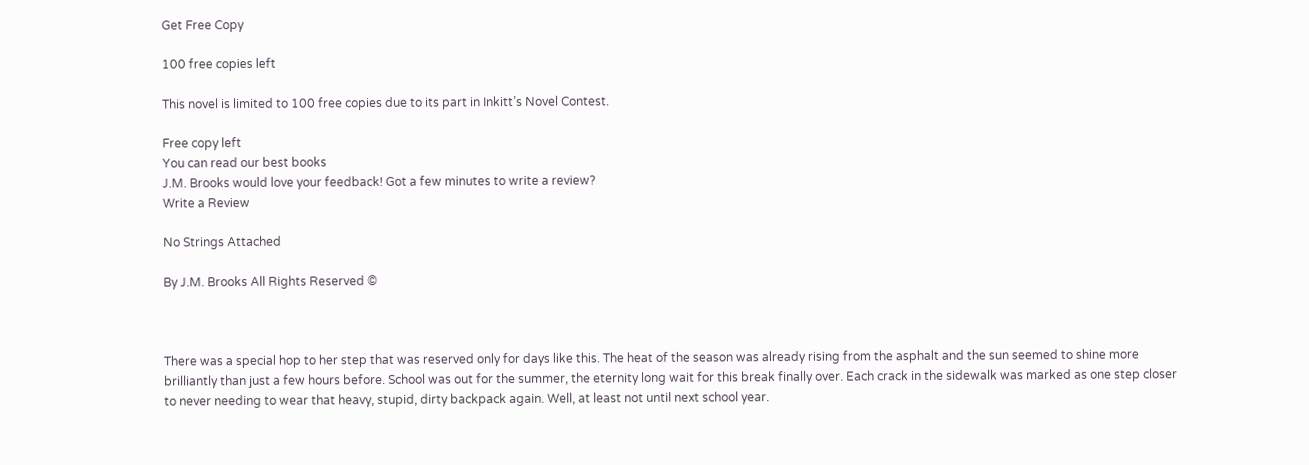Get Free Copy

100 free copies left

This novel is limited to 100 free copies due to its part in Inkitt’s Novel Contest.

Free copy left
You can read our best books
J.M. Brooks would love your feedback! Got a few minutes to write a review?
Write a Review

No Strings Attached

By J.M. Brooks All Rights Reserved ©



There was a special hop to her step that was reserved only for days like this. The heat of the season was already rising from the asphalt and the sun seemed to shine more brilliantly than just a few hours before. School was out for the summer, the eternity long wait for this break finally over. Each crack in the sidewalk was marked as one step closer to never needing to wear that heavy, stupid, dirty backpack again. Well, at least not until next school year.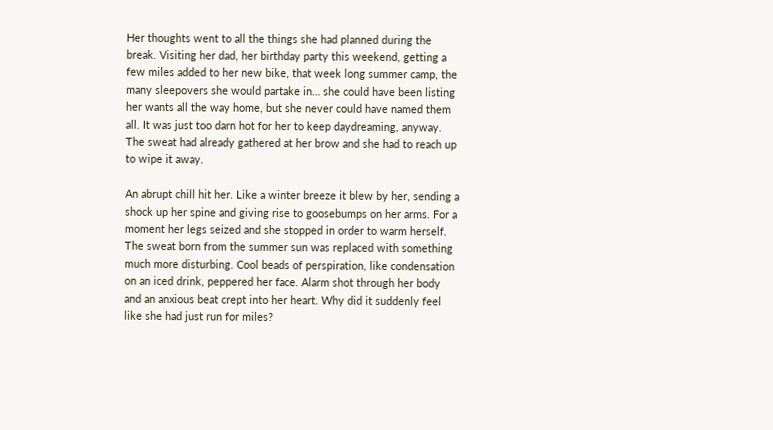Her thoughts went to all the things she had planned during the break. Visiting her dad, her birthday party this weekend, getting a few miles added to her new bike, that week long summer camp, the many sleepovers she would partake in… she could have been listing her wants all the way home, but she never could have named them all. It was just too darn hot for her to keep daydreaming, anyway. The sweat had already gathered at her brow and she had to reach up to wipe it away.

An abrupt chill hit her. Like a winter breeze it blew by her, sending a shock up her spine and giving rise to goosebumps on her arms. For a moment her legs seized and she stopped in order to warm herself. The sweat born from the summer sun was replaced with something much more disturbing. Cool beads of perspiration, like condensation on an iced drink, peppered her face. Alarm shot through her body and an anxious beat crept into her heart. Why did it suddenly feel like she had just run for miles?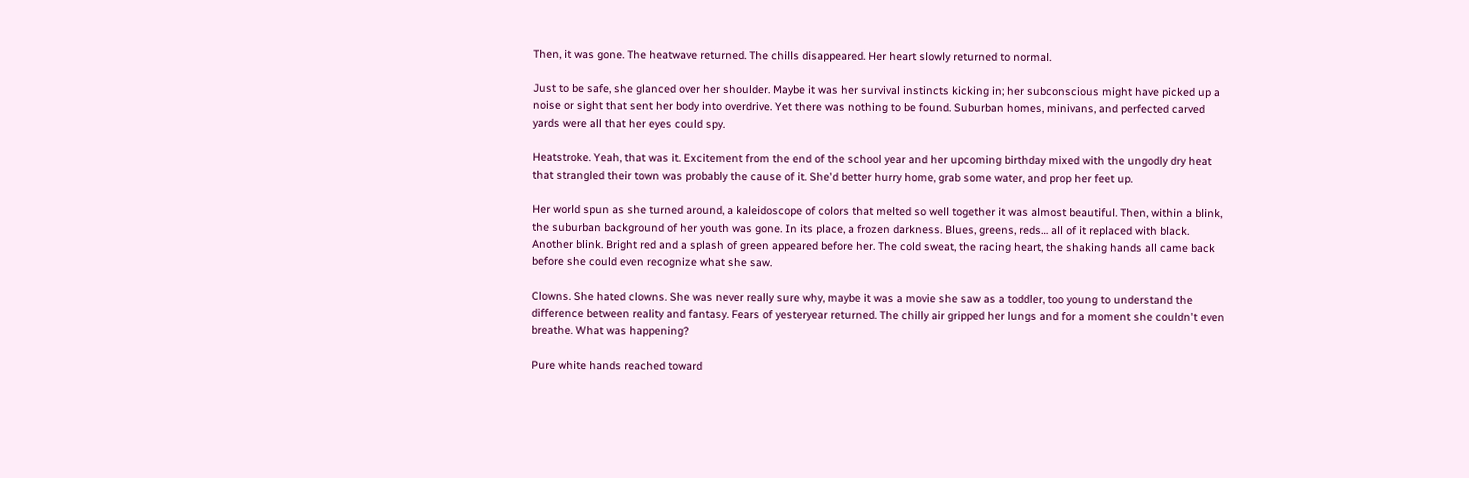Then, it was gone. The heatwave returned. The chills disappeared. Her heart slowly returned to normal.

Just to be safe, she glanced over her shoulder. Maybe it was her survival instincts kicking in; her subconscious might have picked up a noise or sight that sent her body into overdrive. Yet there was nothing to be found. Suburban homes, minivans, and perfected carved yards were all that her eyes could spy.

Heatstroke. Yeah, that was it. Excitement from the end of the school year and her upcoming birthday mixed with the ungodly dry heat that strangled their town was probably the cause of it. She'd better hurry home, grab some water, and prop her feet up.

Her world spun as she turned around, a kaleidoscope of colors that melted so well together it was almost beautiful. Then, within a blink, the suburban background of her youth was gone. In its place, a frozen darkness. Blues, greens, reds… all of it replaced with black. Another blink. Bright red and a splash of green appeared before her. The cold sweat, the racing heart, the shaking hands all came back before she could even recognize what she saw.

Clowns. She hated clowns. She was never really sure why, maybe it was a movie she saw as a toddler, too young to understand the difference between reality and fantasy. Fears of yesteryear returned. The chilly air gripped her lungs and for a moment she couldn't even breathe. What was happening?

Pure white hands reached toward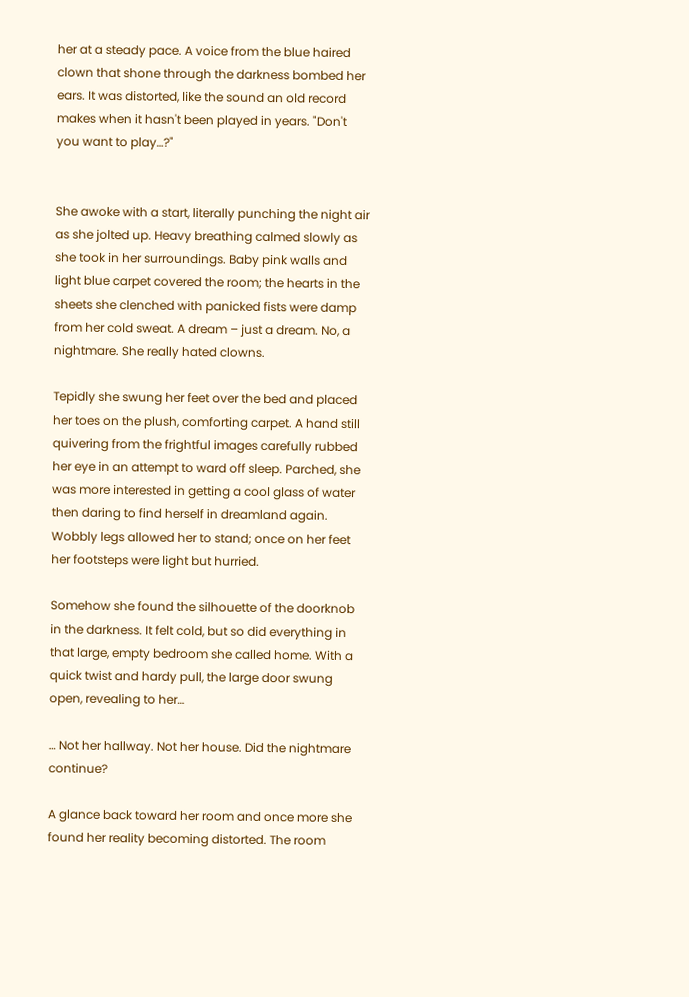her at a steady pace. A voice from the blue haired clown that shone through the darkness bombed her ears. It was distorted, like the sound an old record makes when it hasn't been played in years. "Don't you want to play…?"


She awoke with a start, literally punching the night air as she jolted up. Heavy breathing calmed slowly as she took in her surroundings. Baby pink walls and light blue carpet covered the room; the hearts in the sheets she clenched with panicked fists were damp from her cold sweat. A dream – just a dream. No, a nightmare. She really hated clowns.

Tepidly she swung her feet over the bed and placed her toes on the plush, comforting carpet. A hand still quivering from the frightful images carefully rubbed her eye in an attempt to ward off sleep. Parched, she was more interested in getting a cool glass of water then daring to find herself in dreamland again. Wobbly legs allowed her to stand; once on her feet her footsteps were light but hurried.

Somehow she found the silhouette of the doorknob in the darkness. It felt cold, but so did everything in that large, empty bedroom she called home. With a quick twist and hardy pull, the large door swung open, revealing to her…

… Not her hallway. Not her house. Did the nightmare continue?

A glance back toward her room and once more she found her reality becoming distorted. The room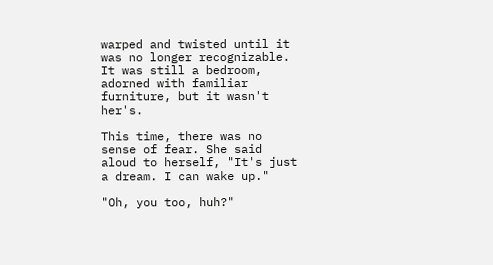warped and twisted until it was no longer recognizable. It was still a bedroom, adorned with familiar furniture, but it wasn't her's.

This time, there was no sense of fear. She said aloud to herself, "It's just a dream. I can wake up."

"Oh, you too, huh?"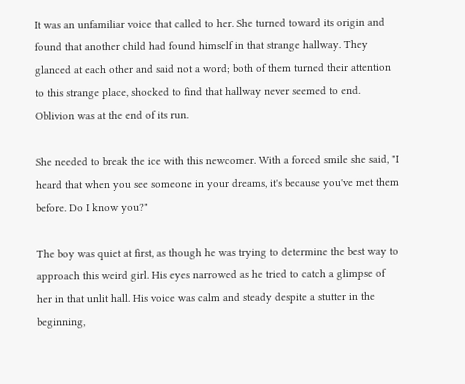It was an unfamiliar voice that called to her. She turned toward its origin and found that another child had found himself in that strange hallway. They glanced at each other and said not a word; both of them turned their attention to this strange place, shocked to find that hallway never seemed to end. Oblivion was at the end of its run.

She needed to break the ice with this newcomer. With a forced smile she said, "I heard that when you see someone in your dreams, it's because you've met them before. Do I know you?"

The boy was quiet at first, as though he was trying to determine the best way to approach this weird girl. His eyes narrowed as he tried to catch a glimpse of her in that unlit hall. His voice was calm and steady despite a stutter in the beginning,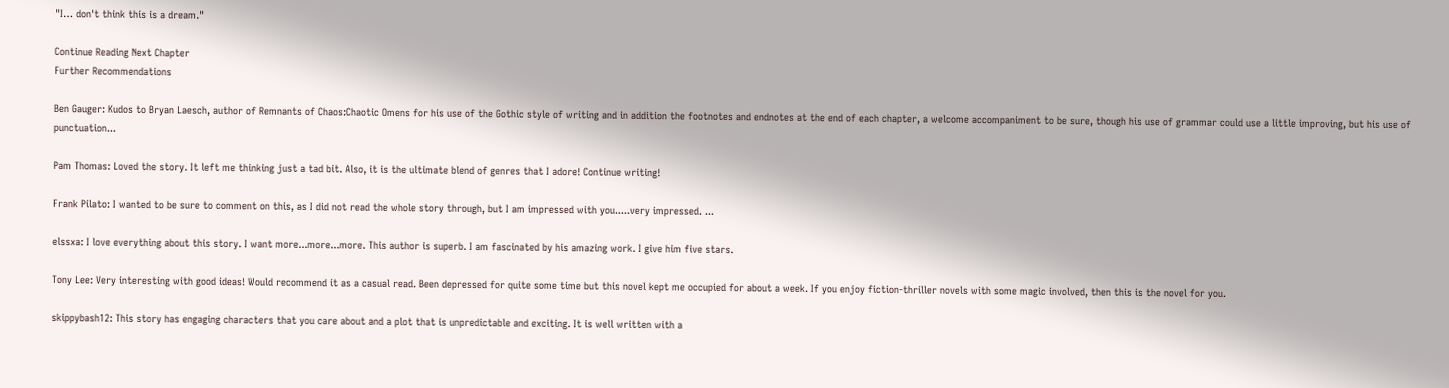"I… don't think this is a dream."

Continue Reading Next Chapter
Further Recommendations

Ben Gauger: Kudos to Bryan Laesch, author of Remnants of Chaos:Chaotic Omens for his use of the Gothic style of writing and in addition the footnotes and endnotes at the end of each chapter, a welcome accompaniment to be sure, though his use of grammar could use a little improving, but his use of punctuation...

Pam Thomas: Loved the story. It left me thinking just a tad bit. Also, it is the ultimate blend of genres that I adore! Continue writing!

Frank Pilato: I wanted to be sure to comment on this, as I did not read the whole story through, but I am impressed with you.....very impressed. ...

elssxa: I love everything about this story. I want more...more...more. This author is superb. I am fascinated by his amazing work. I give him five stars.

Tony Lee: Very interesting with good ideas! Would recommend it as a casual read. Been depressed for quite some time but this novel kept me occupied for about a week. If you enjoy fiction-thriller novels with some magic involved, then this is the novel for you.

skippybash12: This story has engaging characters that you care about and a plot that is unpredictable and exciting. It is well written with a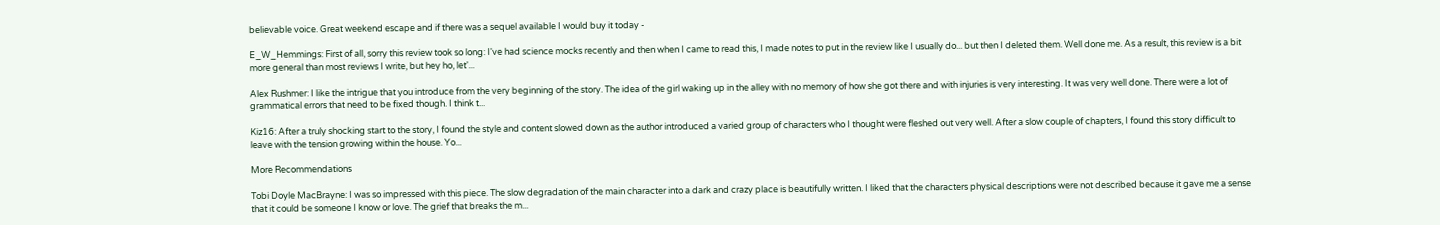believable voice. Great weekend escape and if there was a sequel available I would buy it today -

E_W_Hemmings: First of all, sorry this review took so long: I've had science mocks recently and then when I came to read this, I made notes to put in the review like I usually do... but then I deleted them. Well done me. As a result, this review is a bit more general than most reviews I write, but hey ho, let'...

Alex Rushmer: I like the intrigue that you introduce from the very beginning of the story. The idea of the girl waking up in the alley with no memory of how she got there and with injuries is very interesting. It was very well done. There were a lot of grammatical errors that need to be fixed though. I think t...

Kiz16: After a truly shocking start to the story, I found the style and content slowed down as the author introduced a varied group of characters who I thought were fleshed out very well. After a slow couple of chapters, I found this story difficult to leave with the tension growing within the house. Yo...

More Recommendations

Tobi Doyle MacBrayne: I was so impressed with this piece. The slow degradation of the main character into a dark and crazy place is beautifully written. I liked that the characters physical descriptions were not described because it gave me a sense that it could be someone I know or love. The grief that breaks the m...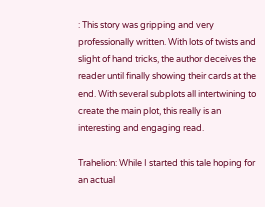: This story was gripping and very professionally written. With lots of twists and slight of hand tricks, the author deceives the reader until finally showing their cards at the end. With several subplots all intertwining to create the main plot, this really is an interesting and engaging read.

Trahelion: While I started this tale hoping for an actual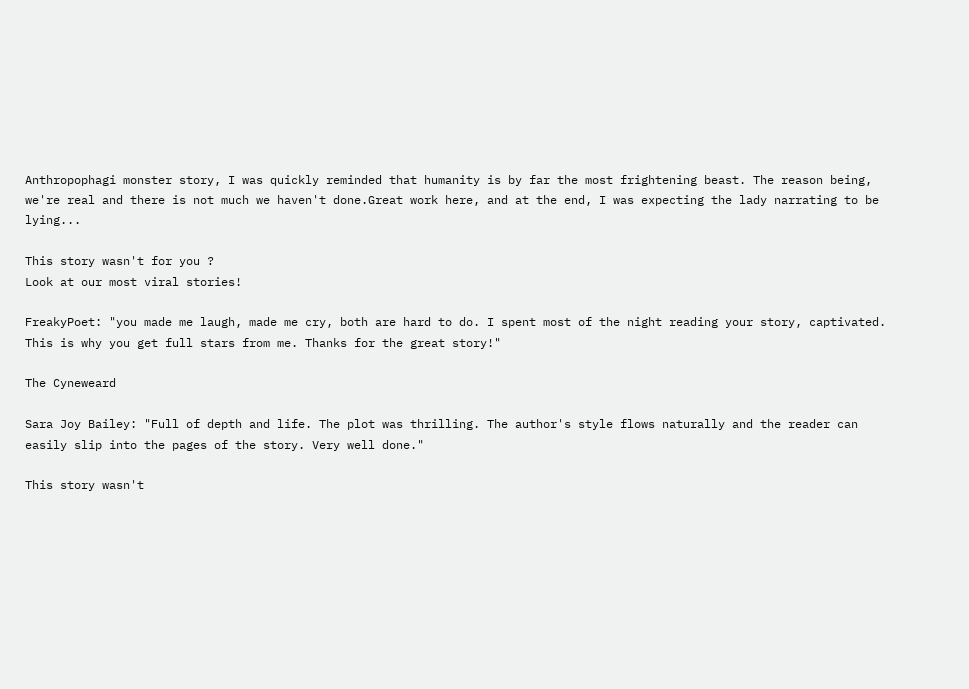Anthropophagi monster story, I was quickly reminded that humanity is by far the most frightening beast. The reason being, we're real and there is not much we haven't done.Great work here, and at the end, I was expecting the lady narrating to be lying...

This story wasn't for you ?
Look at our most viral stories!

FreakyPoet: "you made me laugh, made me cry, both are hard to do. I spent most of the night reading your story, captivated. This is why you get full stars from me. Thanks for the great story!"

The Cyneweard

Sara Joy Bailey: "Full of depth and life. The plot was thrilling. The author's style flows naturally and the reader can easily slip into the pages of the story. Very well done."

This story wasn't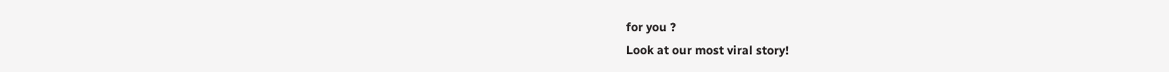for you ?
Look at our most viral story!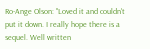Ro-Ange Olson: "Loved it and couldn't put it down. I really hope there is a sequel. Well written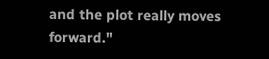and the plot really moves forward."